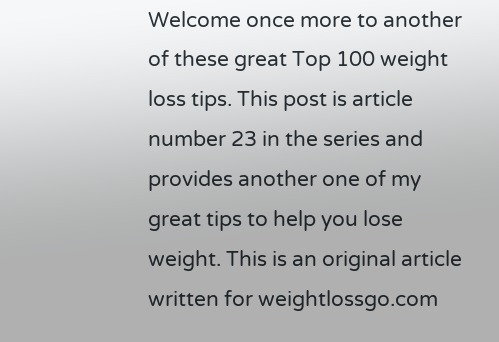Welcome once more to another of these great Top 100 weight loss tips. This post is article number 23 in the series and provides another one of my great tips to help you lose weight. This is an original article written for weightlossgo.com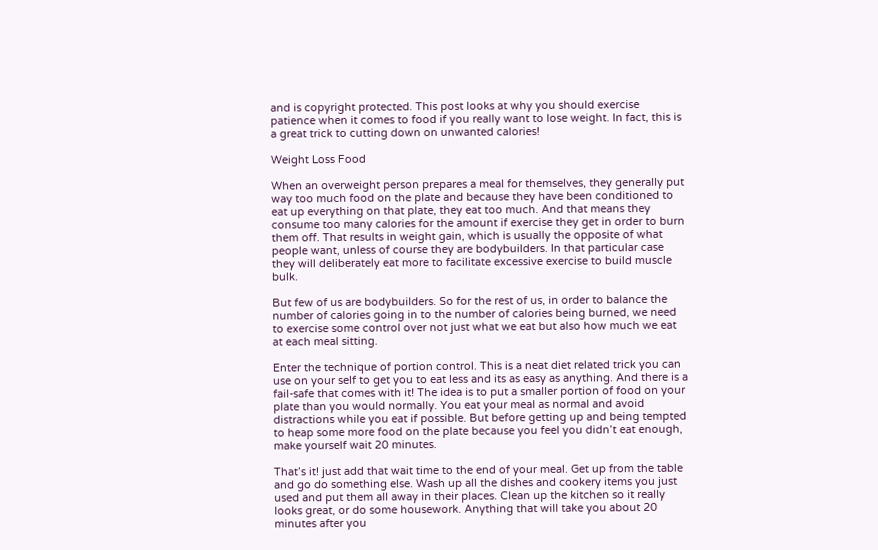and is copyright protected. This post looks at why you should exercise patience when it comes to food if you really want to lose weight. In fact, this is a great trick to cutting down on unwanted calories!

Weight Loss Food

When an overweight person prepares a meal for themselves, they generally put way too much food on the plate and because they have been conditioned to eat up everything on that plate, they eat too much. And that means they consume too many calories for the amount if exercise they get in order to burn them off. That results in weight gain, which is usually the opposite of what people want, unless of course they are bodybuilders. In that particular case they will deliberately eat more to facilitate excessive exercise to build muscle bulk.

But few of us are bodybuilders. So for the rest of us, in order to balance the number of calories going in to the number of calories being burned, we need to exercise some control over not just what we eat but also how much we eat at each meal sitting.

Enter the technique of portion control. This is a neat diet related trick you can use on your self to get you to eat less and its as easy as anything. And there is a fail-safe that comes with it! The idea is to put a smaller portion of food on your plate than you would normally. You eat your meal as normal and avoid distractions while you eat if possible. But before getting up and being tempted to heap some more food on the plate because you feel you didn’t eat enough, make yourself wait 20 minutes.

That’s it! just add that wait time to the end of your meal. Get up from the table and go do something else. Wash up all the dishes and cookery items you just used and put them all away in their places. Clean up the kitchen so it really looks great, or do some housework. Anything that will take you about 20 minutes after you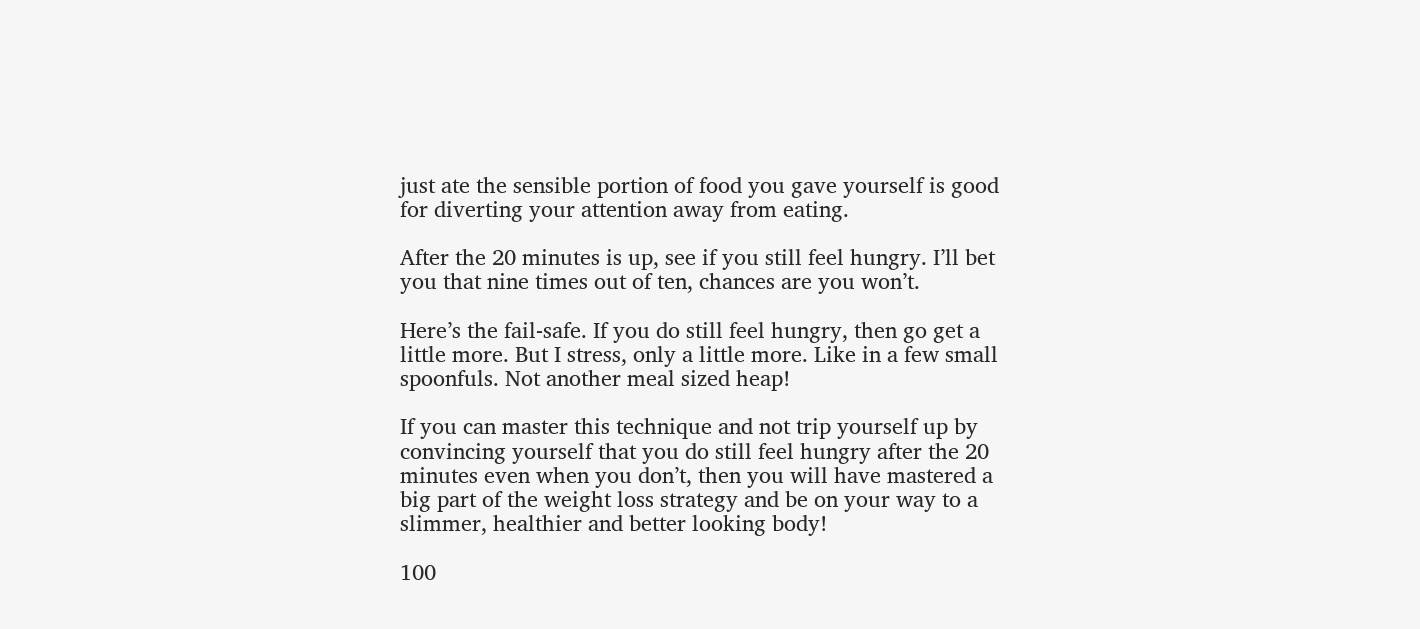just ate the sensible portion of food you gave yourself is good for diverting your attention away from eating.

After the 20 minutes is up, see if you still feel hungry. I’ll bet you that nine times out of ten, chances are you won’t.

Here’s the fail-safe. If you do still feel hungry, then go get a little more. But I stress, only a little more. Like in a few small spoonfuls. Not another meal sized heap!

If you can master this technique and not trip yourself up by convincing yourself that you do still feel hungry after the 20 minutes even when you don’t, then you will have mastered a big part of the weight loss strategy and be on your way to a slimmer, healthier and better looking body!

100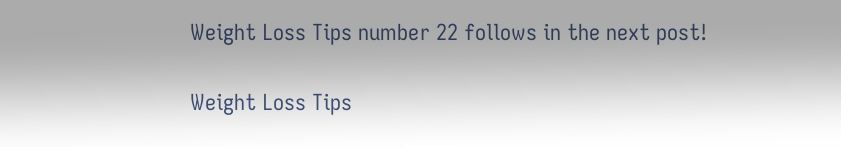Weight Loss Tips number 22 follows in the next post!

Weight Loss Tips